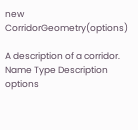new CorridorGeometry(options)

A description of a corridor.
Name Type Description
options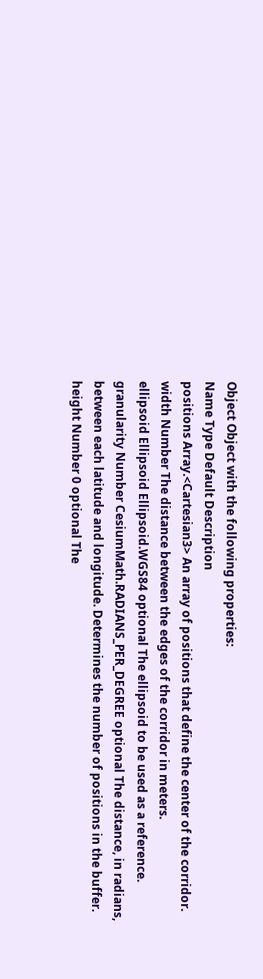Object Object with the following properties:
Name Type Default Description
positions Array.<Cartesian3> An array of positions that define the center of the corridor.
width Number The distance between the edges of the corridor in meters.
ellipsoid Ellipsoid Ellipsoid.WGS84 optional The ellipsoid to be used as a reference.
granularity Number CesiumMath.RADIANS_PER_DEGREE optional The distance, in radians, between each latitude and longitude. Determines the number of positions in the buffer.
height Number 0 optional The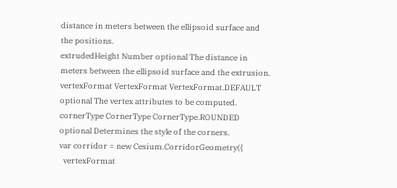distance in meters between the ellipsoid surface and the positions.
extrudedHeight Number optional The distance in meters between the ellipsoid surface and the extrusion.
vertexFormat VertexFormat VertexFormat.DEFAULT optional The vertex attributes to be computed.
cornerType CornerType CornerType.ROUNDED optional Determines the style of the corners.
var corridor = new Cesium.CorridorGeometry({
  vertexFormat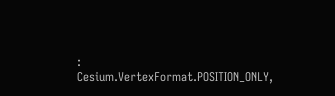: Cesium.VertexFormat.POSITION_ONLY,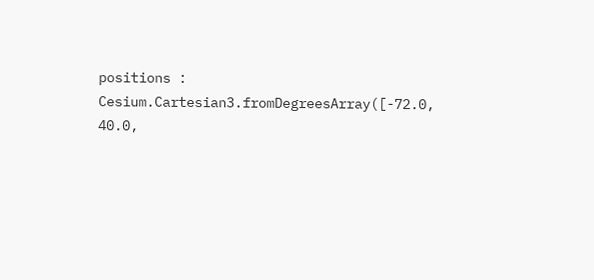positions : Cesium.Cartesian3.fromDegreesArray([-72.0, 40.0,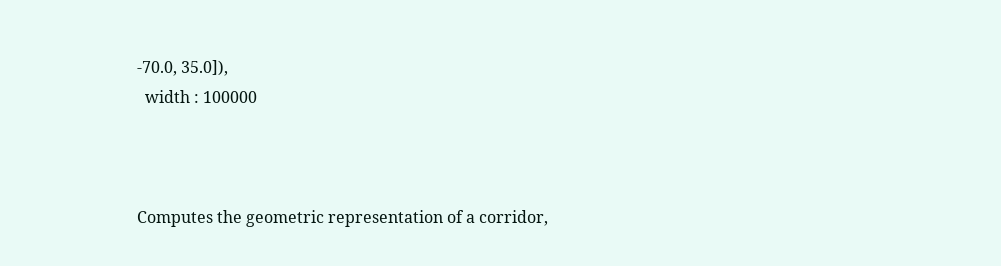-70.0, 35.0]),
  width : 100000



Computes the geometric representation of a corridor,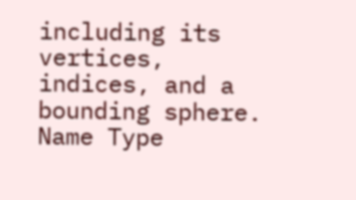including its vertices, indices, and a bounding sphere.
Name Type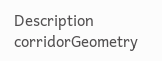Description
corridorGeometry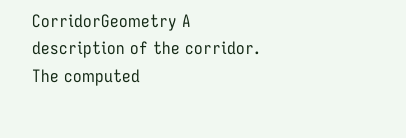CorridorGeometry A description of the corridor.
The computed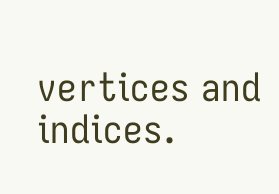vertices and indices.